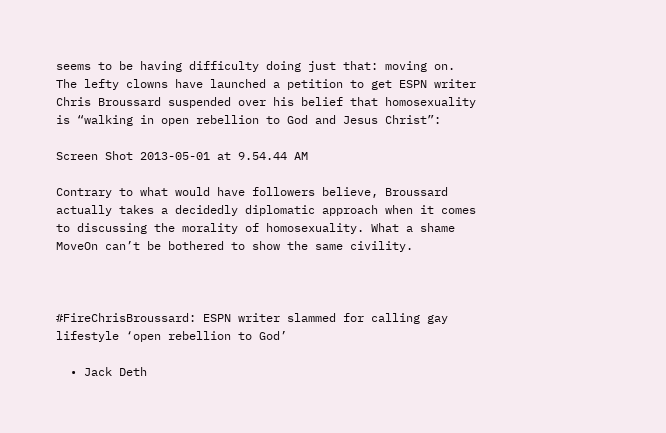seems to be having difficulty doing just that: moving on. The lefty clowns have launched a petition to get ESPN writer Chris Broussard suspended over his belief that homosexuality is “walking in open rebellion to God and Jesus Christ”:

Screen Shot 2013-05-01 at 9.54.44 AM

Contrary to what would have followers believe, Broussard actually takes a decidedly diplomatic approach when it comes to discussing the morality of homosexuality. What a shame MoveOn can’t be bothered to show the same civility.



#FireChrisBroussard: ESPN writer slammed for calling gay lifestyle ‘open rebellion to God’

  • Jack Deth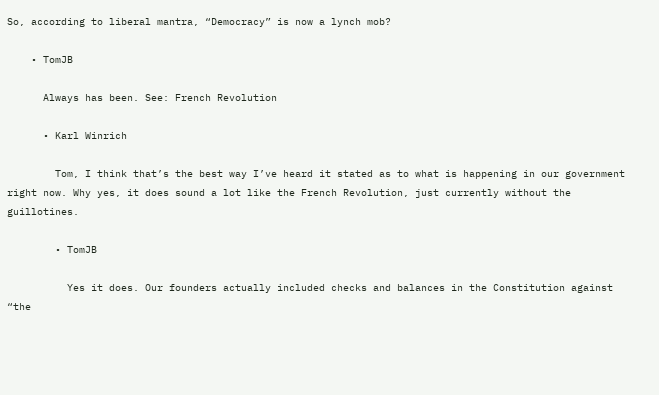So, according to liberal mantra, “Democracy” is now a lynch mob?

    • TomJB

      Always has been. See: French Revolution

      • Karl Winrich

        Tom, I think that’s the best way I’ve heard it stated as to what is happening in our government right now. Why yes, it does sound a lot like the French Revolution, just currently without the guillotines.

        • TomJB

          Yes it does. Our founders actually included checks and balances in the Constitution against “the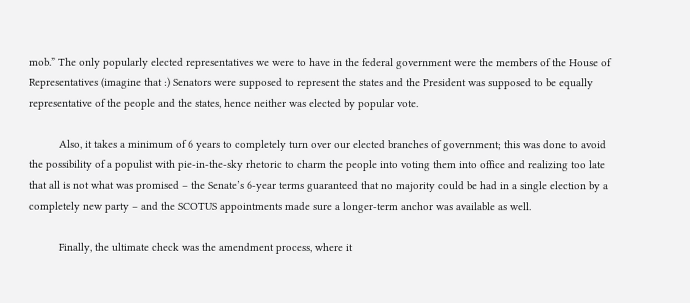mob.” The only popularly elected representatives we were to have in the federal government were the members of the House of Representatives (imagine that :) Senators were supposed to represent the states and the President was supposed to be equally representative of the people and the states, hence neither was elected by popular vote.

          Also, it takes a minimum of 6 years to completely turn over our elected branches of government; this was done to avoid the possibility of a populist with pie-in-the-sky rhetoric to charm the people into voting them into office and realizing too late that all is not what was promised – the Senate’s 6-year terms guaranteed that no majority could be had in a single election by a completely new party – and the SCOTUS appointments made sure a longer-term anchor was available as well.

          Finally, the ultimate check was the amendment process, where it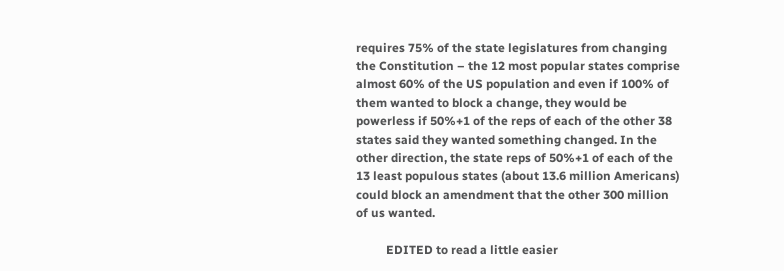requires 75% of the state legislatures from changing the Constitution – the 12 most popular states comprise almost 60% of the US population and even if 100% of them wanted to block a change, they would be powerless if 50%+1 of the reps of each of the other 38 states said they wanted something changed. In the other direction, the state reps of 50%+1 of each of the 13 least populous states (about 13.6 million Americans) could block an amendment that the other 300 million of us wanted.

          EDITED to read a little easier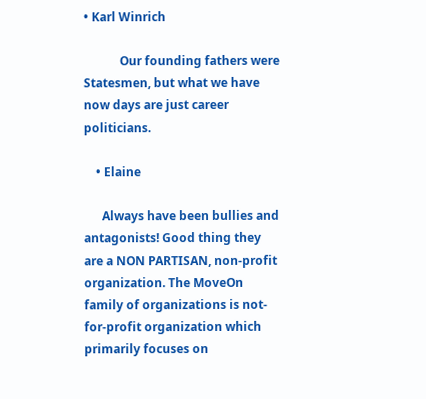• Karl Winrich

            Our founding fathers were Statesmen, but what we have now days are just career politicians.

    • Elaine

      Always have been bullies and antagonists! Good thing they are a NON PARTISAN, non-profit organization. The MoveOn family of organizations is not-for-profit organization which primarily focuses on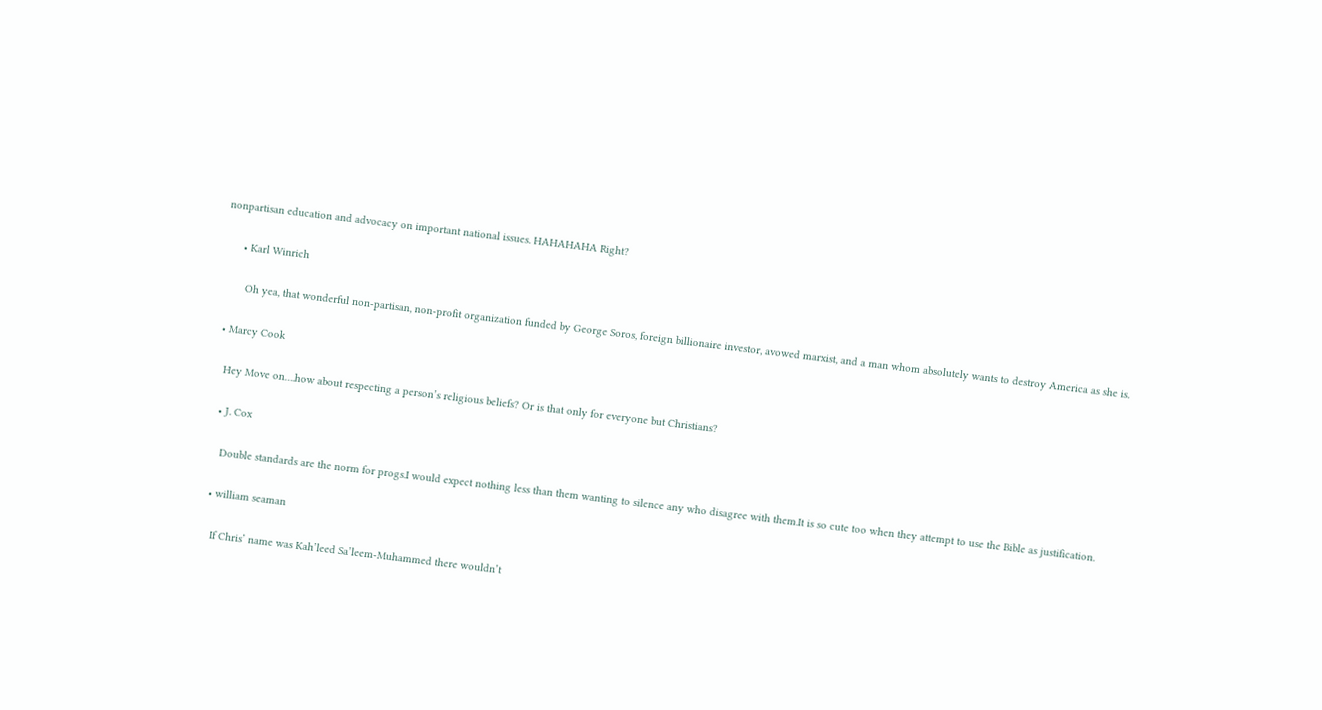nonpartisan education and advocacy on important national issues. HAHAHAHA Right?

      • Karl Winrich

        Oh yea, that wonderful non-partisan, non-profit organization funded by George Soros, foreign billionaire investor, avowed marxist, and a man whom absolutely wants to destroy America as she is.

  • Marcy Cook

    Hey Move on….how about respecting a person’s religious beliefs? Or is that only for everyone but Christians?

    • J. Cox

      Double standards are the norm for progs.I would expect nothing less than them wanting to silence any who disagree with them.It is so cute too when they attempt to use the Bible as justification.

    • william seaman

      If Chris’ name was Kah’leed Sa’leem-Muhammed there wouldn’t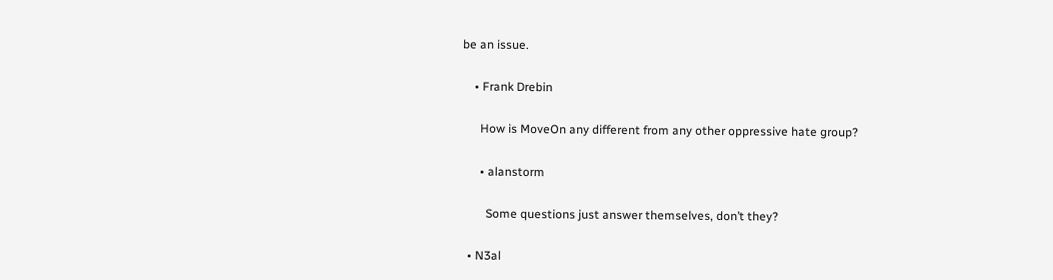be an issue.

    • Frank Drebin

      How is MoveOn any different from any other oppressive hate group?

      • alanstorm

        Some questions just answer themselves, don’t they?

  • N3al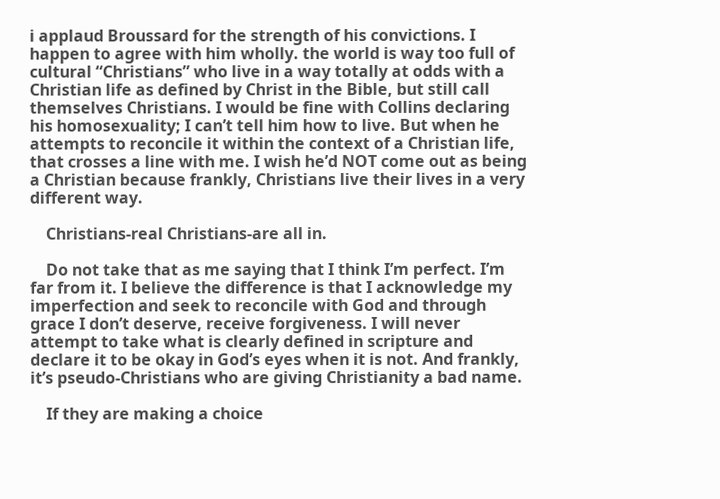i applaud Broussard for the strength of his convictions. I happen to agree with him wholly. the world is way too full of cultural “Christians” who live in a way totally at odds with a Christian life as defined by Christ in the Bible, but still call themselves Christians. I would be fine with Collins declaring his homosexuality; I can’t tell him how to live. But when he attempts to reconcile it within the context of a Christian life, that crosses a line with me. I wish he’d NOT come out as being a Christian because frankly, Christians live their lives in a very different way.

    Christians-real Christians-are all in.

    Do not take that as me saying that I think I’m perfect. I’m far from it. I believe the difference is that I acknowledge my imperfection and seek to reconcile with God and through grace I don’t deserve, receive forgiveness. I will never attempt to take what is clearly defined in scripture and declare it to be okay in God’s eyes when it is not. And frankly, it’s pseudo-Christians who are giving Christianity a bad name.

    If they are making a choice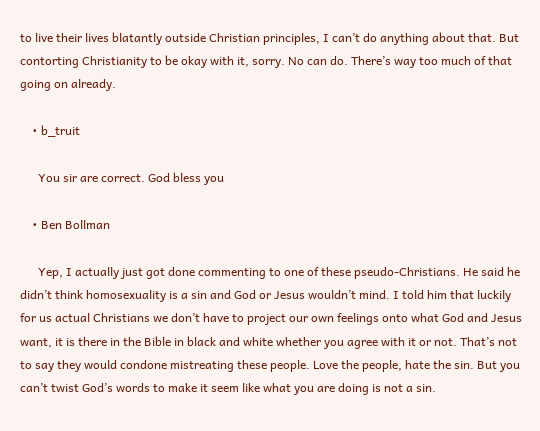to live their lives blatantly outside Christian principles, I can’t do anything about that. But contorting Christianity to be okay with it, sorry. No can do. There’s way too much of that going on already.

    • b_truit

      You sir are correct. God bless you

    • Ben Bollman

      Yep, I actually just got done commenting to one of these pseudo-Christians. He said he didn’t think homosexuality is a sin and God or Jesus wouldn’t mind. I told him that luckily for us actual Christians we don’t have to project our own feelings onto what God and Jesus want, it is there in the Bible in black and white whether you agree with it or not. That’s not to say they would condone mistreating these people. Love the people, hate the sin. But you can’t twist God’s words to make it seem like what you are doing is not a sin.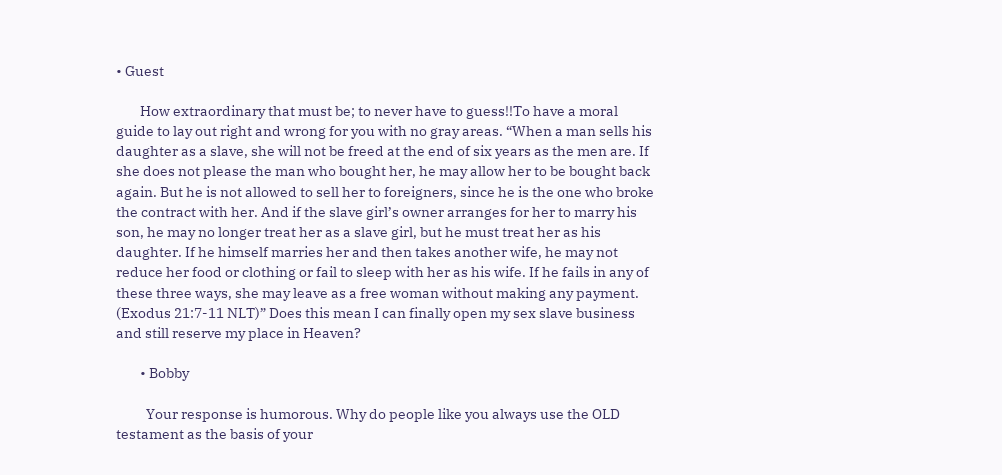• Guest

        How extraordinary that must be; to never have to guess!!To have a moral guide to lay out right and wrong for you with no gray areas. “When a man sells his daughter as a slave, she will not be freed at the end of six years as the men are. If she does not please the man who bought her, he may allow her to be bought back again. But he is not allowed to sell her to foreigners, since he is the one who broke the contract with her. And if the slave girl’s owner arranges for her to marry his son, he may no longer treat her as a slave girl, but he must treat her as his daughter. If he himself marries her and then takes another wife, he may not reduce her food or clothing or fail to sleep with her as his wife. If he fails in any of these three ways, she may leave as a free woman without making any payment. (Exodus 21:7-11 NLT)” Does this mean I can finally open my sex slave business and still reserve my place in Heaven?

        • Bobby

          Your response is humorous. Why do people like you always use the OLD testament as the basis of your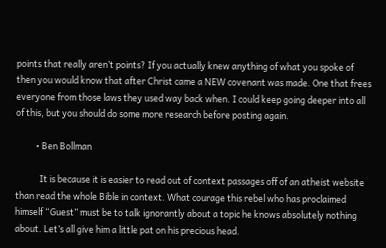points that really aren’t points? If you actually knew anything of what you spoke of then you would know that after Christ came a NEW covenant was made. One that frees everyone from those laws they used way back when. I could keep going deeper into all of this, but you should do some more research before posting again.

          • Ben Bollman

            It is because it is easier to read out of context passages off of an atheist website than read the whole Bible in context. What courage this rebel who has proclaimed himself “Guest” must be to talk ignorantly about a topic he knows absolutely nothing about. Let’s all give him a little pat on his precious head.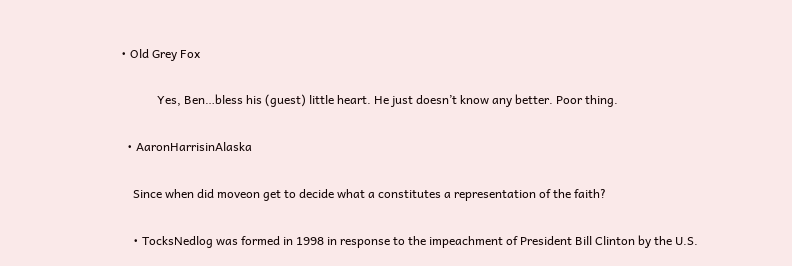• Old Grey Fox

            Yes, Ben…bless his (guest) little heart. He just doesn’t know any better. Poor thing.

  • AaronHarrisinAlaska

    Since when did moveon get to decide what a constitutes a representation of the faith?

    • TocksNedlog was formed in 1998 in response to the impeachment of President Bill Clinton by the U.S.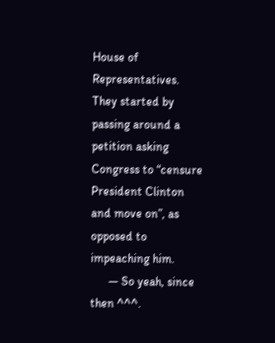House of Representatives. They started by passing around a petition asking Congress to “censure President Clinton and move on”, as opposed to impeaching him.
      — So yeah, since then ^^^.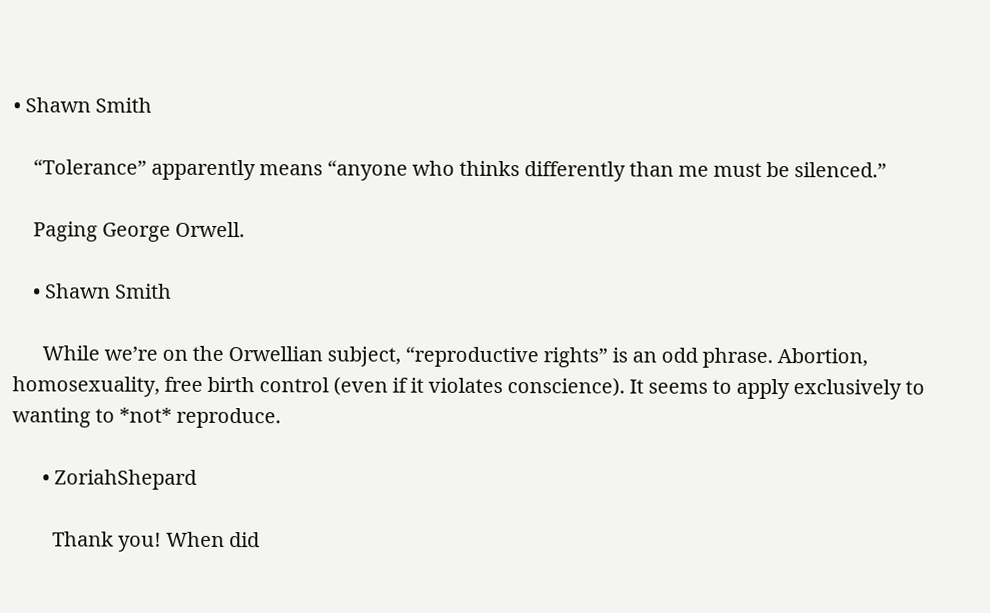• Shawn Smith

    “Tolerance” apparently means “anyone who thinks differently than me must be silenced.”

    Paging George Orwell.

    • Shawn Smith

      While we’re on the Orwellian subject, “reproductive rights” is an odd phrase. Abortion, homosexuality, free birth control (even if it violates conscience). It seems to apply exclusively to wanting to *not* reproduce.

      • ZoriahShepard

        Thank you! When did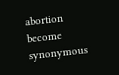abortion become synonymous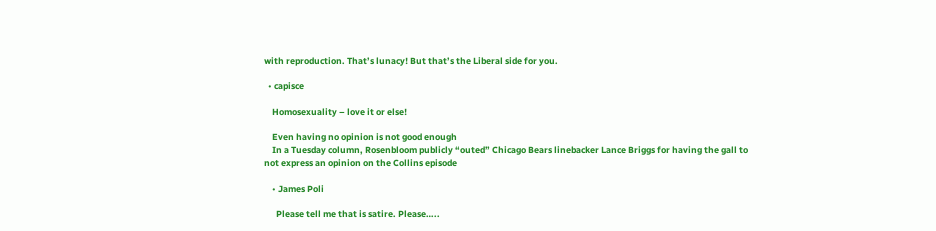with reproduction. That’s lunacy! But that’s the Liberal side for you.

  • capisce

    Homosexuality – love it or else!

    Even having no opinion is not good enough
    In a Tuesday column, Rosenbloom publicly “outed” Chicago Bears linebacker Lance Briggs for having the gall to not express an opinion on the Collins episode

    • James Poli

      Please tell me that is satire. Please…..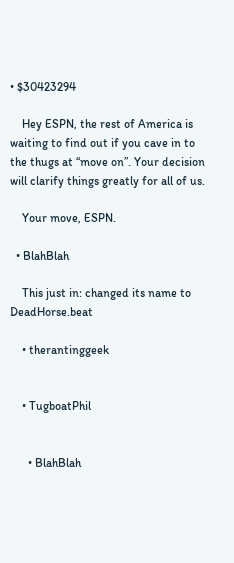• $30423294

    Hey ESPN, the rest of America is waiting to find out if you cave in to the thugs at “move on”. Your decision will clarify things greatly for all of us.

    Your move, ESPN.

  • BlahBlah

    This just in: changed its name to DeadHorse.beat

    • therantinggeek


    • TugboatPhil


      • BlahBlah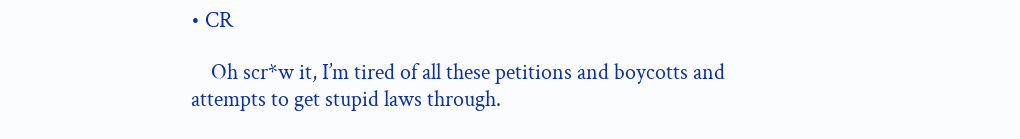• CR

    Oh scr*w it, I’m tired of all these petitions and boycotts and attempts to get stupid laws through.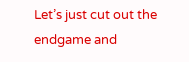Let’s just cut out the endgame and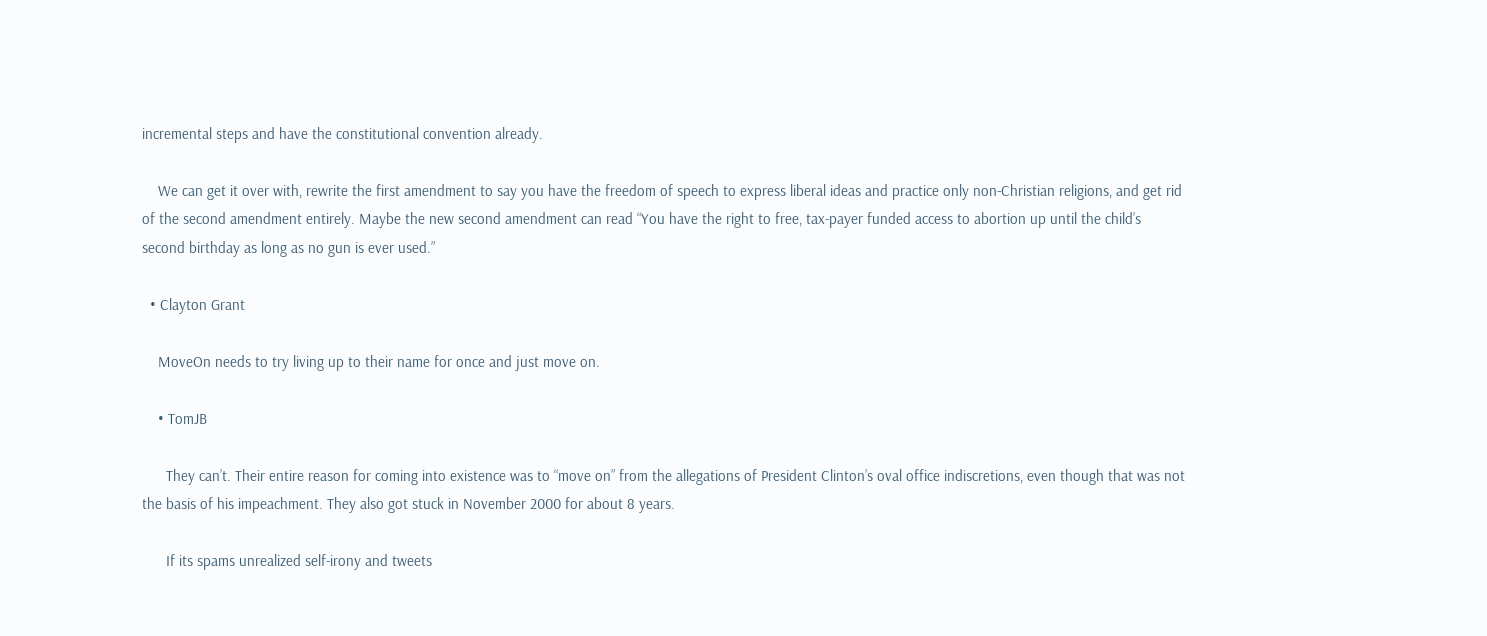incremental steps and have the constitutional convention already.

    We can get it over with, rewrite the first amendment to say you have the freedom of speech to express liberal ideas and practice only non-Christian religions, and get rid of the second amendment entirely. Maybe the new second amendment can read “You have the right to free, tax-payer funded access to abortion up until the child’s second birthday as long as no gun is ever used.”

  • Clayton Grant

    MoveOn needs to try living up to their name for once and just move on.

    • TomJB

      They can’t. Their entire reason for coming into existence was to “move on” from the allegations of President Clinton’s oval office indiscretions, even though that was not the basis of his impeachment. They also got stuck in November 2000 for about 8 years.

      If its spams unrealized self-irony and tweets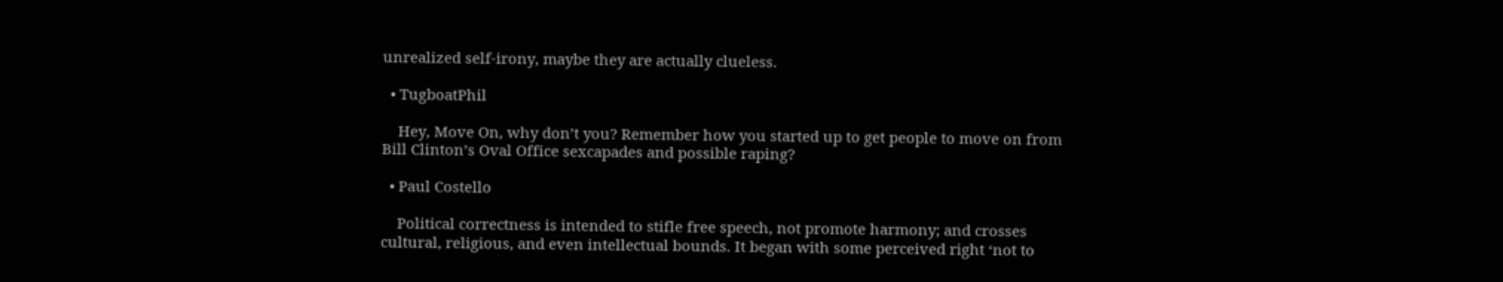unrealized self-irony, maybe they are actually clueless.

  • TugboatPhil

    Hey, Move On, why don’t you? Remember how you started up to get people to move on from Bill Clinton’s Oval Office sexcapades and possible raping?

  • Paul Costello

    Political correctness is intended to stifle free speech, not promote harmony; and crosses cultural, religious, and even intellectual bounds. It began with some perceived right ‘not to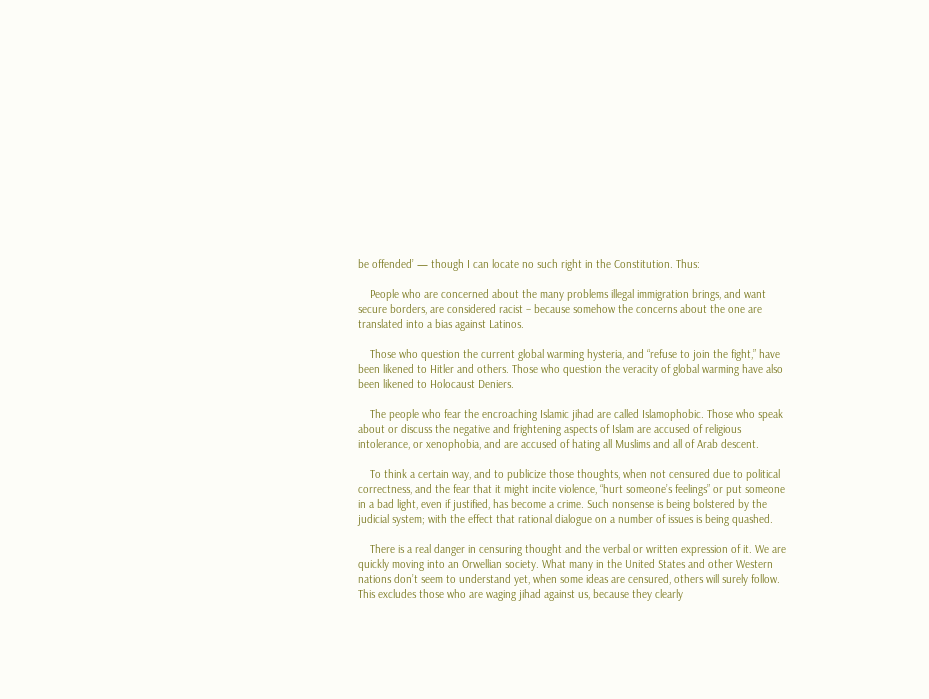be offended’ — though I can locate no such right in the Constitution. Thus:

    People who are concerned about the many problems illegal immigration brings, and want secure borders, are considered racist – because somehow the concerns about the one are translated into a bias against Latinos.

    Those who question the current global warming hysteria, and “refuse to join the fight,” have been likened to Hitler and others. Those who question the veracity of global warming have also been likened to Holocaust Deniers.

    The people who fear the encroaching Islamic jihad are called Islamophobic. Those who speak about or discuss the negative and frightening aspects of Islam are accused of religious intolerance, or xenophobia, and are accused of hating all Muslims and all of Arab descent.

    To think a certain way, and to publicize those thoughts, when not censured due to political correctness, and the fear that it might incite violence, “hurt someone’s feelings” or put someone in a bad light, even if justified, has become a crime. Such nonsense is being bolstered by the judicial system; with the effect that rational dialogue on a number of issues is being quashed.

    There is a real danger in censuring thought and the verbal or written expression of it. We are quickly moving into an Orwellian society. What many in the United States and other Western nations don’t seem to understand yet, when some ideas are censured, others will surely follow. This excludes those who are waging jihad against us, because they clearly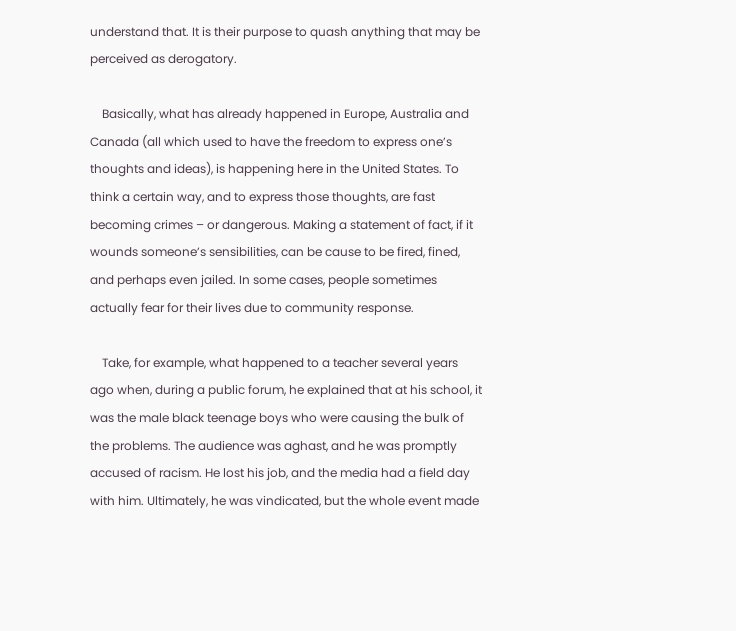understand that. It is their purpose to quash anything that may be perceived as derogatory.

    Basically, what has already happened in Europe, Australia and Canada (all which used to have the freedom to express one’s thoughts and ideas), is happening here in the United States. To think a certain way, and to express those thoughts, are fast becoming crimes – or dangerous. Making a statement of fact, if it wounds someone’s sensibilities, can be cause to be fired, fined, and perhaps even jailed. In some cases, people sometimes actually fear for their lives due to community response.

    Take, for example, what happened to a teacher several years ago when, during a public forum, he explained that at his school, it was the male black teenage boys who were causing the bulk of the problems. The audience was aghast, and he was promptly accused of racism. He lost his job, and the media had a field day with him. Ultimately, he was vindicated, but the whole event made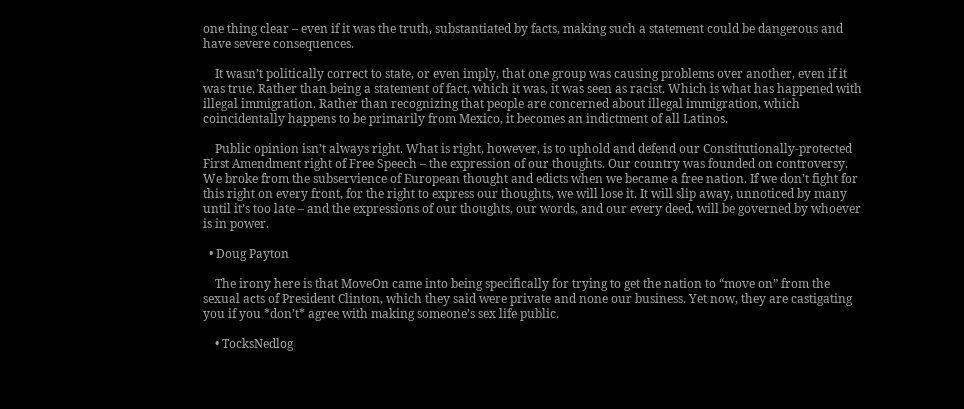one thing clear – even if it was the truth, substantiated by facts, making such a statement could be dangerous and have severe consequences.

    It wasn’t politically correct to state, or even imply, that one group was causing problems over another, even if it was true. Rather than being a statement of fact, which it was, it was seen as racist. Which is what has happened with illegal immigration. Rather than recognizing that people are concerned about illegal immigration, which coincidentally happens to be primarily from Mexico, it becomes an indictment of all Latinos.

    Public opinion isn’t always right. What is right, however, is to uphold and defend our Constitutionally-protected First Amendment right of Free Speech – the expression of our thoughts. Our country was founded on controversy. We broke from the subservience of European thought and edicts when we became a free nation. If we don’t fight for this right on every front, for the right to express our thoughts, we will lose it. It will slip away, unnoticed by many until it’s too late – and the expressions of our thoughts, our words, and our every deed, will be governed by whoever is in power.

  • Doug Payton

    The irony here is that MoveOn came into being specifically for trying to get the nation to “move on” from the sexual acts of President Clinton, which they said were private and none our business. Yet now, they are castigating you if you *don’t* agree with making someone’s sex life public.

    • TocksNedlog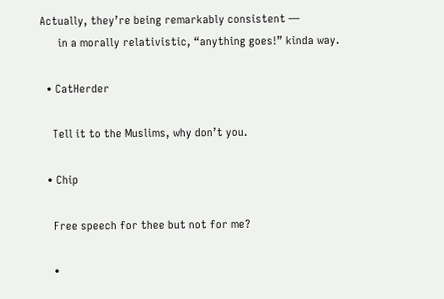Actually, they’re being remarkably consistent —
      in a morally relativistic, “anything goes!” kinda way.

  • CatHerder

    Tell it to the Muslims, why don’t you.

  • Chip

    Free speech for thee but not for me?

    •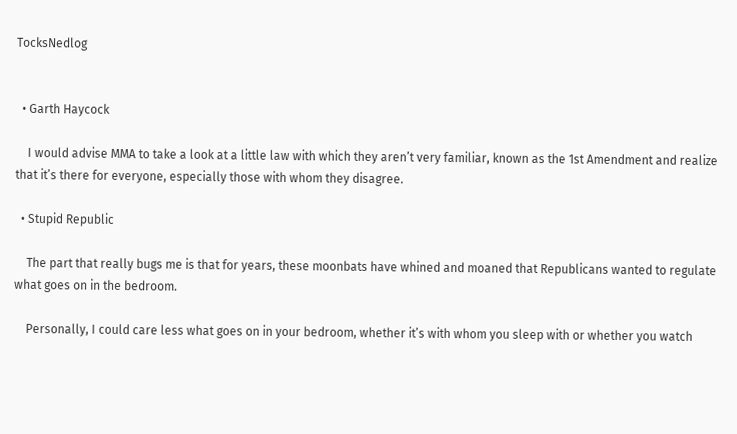TocksNedlog


  • Garth Haycock

    I would advise MMA to take a look at a little law with which they aren’t very familiar, known as the 1st Amendment and realize that it’s there for everyone, especially those with whom they disagree.

  • Stupid Republic

    The part that really bugs me is that for years, these moonbats have whined and moaned that Republicans wanted to regulate what goes on in the bedroom.

    Personally, I could care less what goes on in your bedroom, whether it’s with whom you sleep with or whether you watch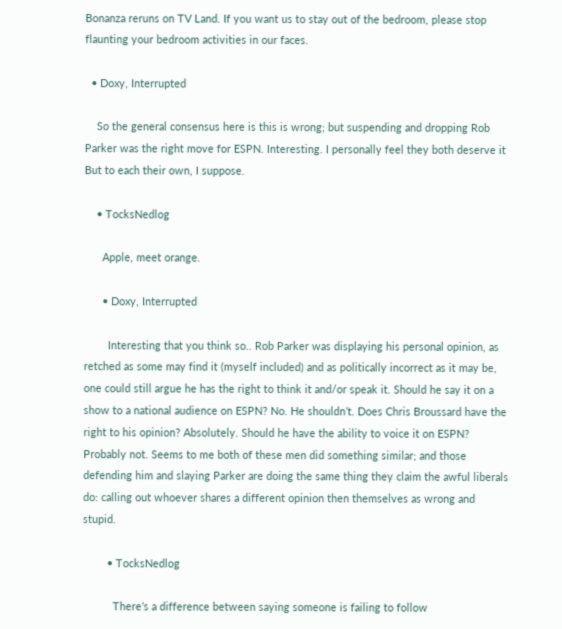Bonanza reruns on TV Land. If you want us to stay out of the bedroom, please stop flaunting your bedroom activities in our faces.

  • Doxy, Interrupted

    So the general consensus here is this is wrong; but suspending and dropping Rob Parker was the right move for ESPN. Interesting. I personally feel they both deserve it But to each their own, I suppose.

    • TocksNedlog

      Apple, meet orange.

      • Doxy, Interrupted

        Interesting that you think so.. Rob Parker was displaying his personal opinion, as retched as some may find it (myself included) and as politically incorrect as it may be, one could still argue he has the right to think it and/or speak it. Should he say it on a show to a national audience on ESPN? No. He shouldn’t. Does Chris Broussard have the right to his opinion? Absolutely. Should he have the ability to voice it on ESPN? Probably not. Seems to me both of these men did something similar; and those defending him and slaying Parker are doing the same thing they claim the awful liberals do: calling out whoever shares a different opinion then themselves as wrong and stupid.

        • TocksNedlog

          There’s a difference between saying someone is failing to follow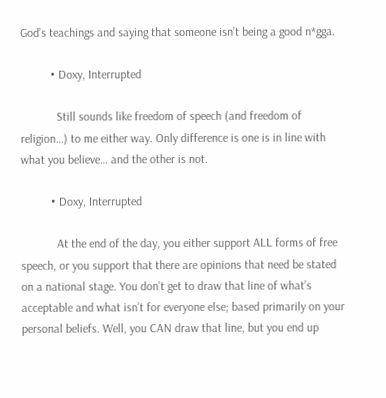God’s teachings and saying that someone isn’t being a good n*gga.

          • Doxy, Interrupted

            Still sounds like freedom of speech (and freedom of religion…) to me either way. Only difference is one is in line with what you believe… and the other is not.

          • Doxy, Interrupted

            At the end of the day, you either support ALL forms of free speech, or you support that there are opinions that need be stated on a national stage. You don’t get to draw that line of what’s acceptable and what isn’t for everyone else; based primarily on your personal beliefs. Well, you CAN draw that line, but you end up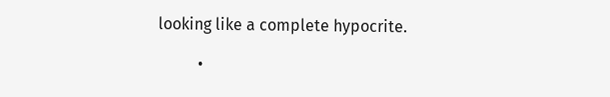looking like a complete hypocrite.

          •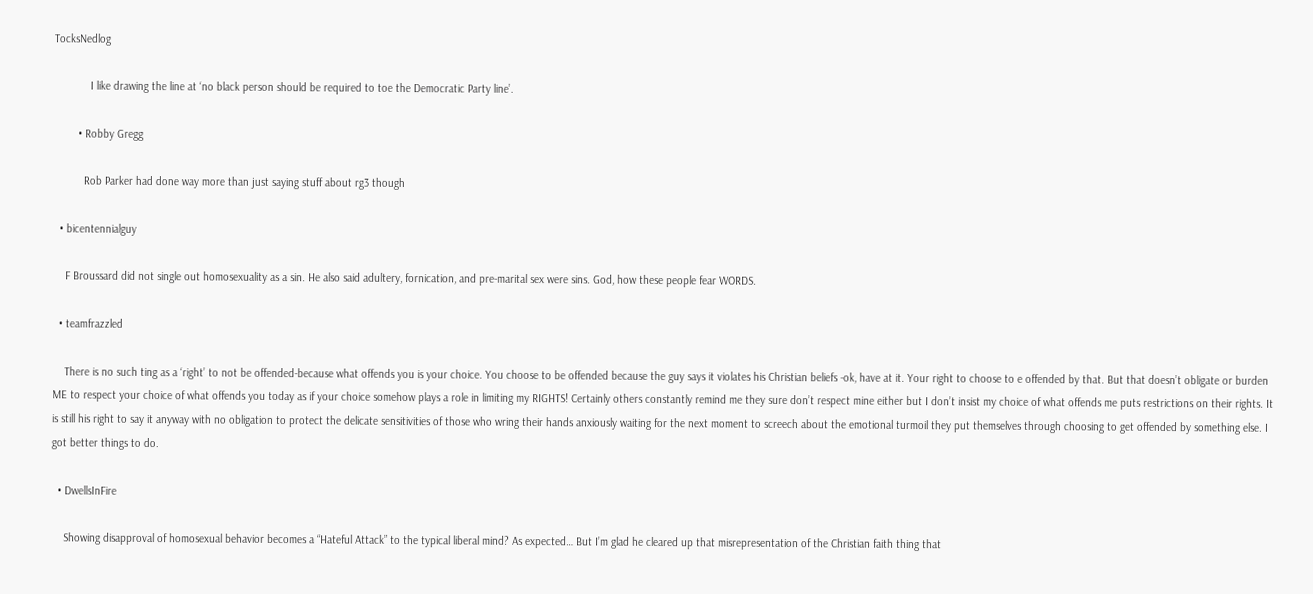TocksNedlog

            I like drawing the line at ‘no black person should be required to toe the Democratic Party line’.

        • Robby Gregg

          Rob Parker had done way more than just saying stuff about rg3 though

  • bicentennialguy

    F Broussard did not single out homosexuality as a sin. He also said adultery, fornication, and pre-marital sex were sins. God, how these people fear WORDS.

  • teamfrazzled

    There is no such ting as a ‘right’ to not be offended-because what offends you is your choice. You choose to be offended because the guy says it violates his Christian beliefs -ok, have at it. Your right to choose to e offended by that. But that doesn’t obligate or burden ME to respect your choice of what offends you today as if your choice somehow plays a role in limiting my RIGHTS! Certainly others constantly remind me they sure don’t respect mine either but I don’t insist my choice of what offends me puts restrictions on their rights. It is still his right to say it anyway with no obligation to protect the delicate sensitivities of those who wring their hands anxiously waiting for the next moment to screech about the emotional turmoil they put themselves through choosing to get offended by something else. I got better things to do.

  • DwellsInFire

    Showing disapproval of homosexual behavior becomes a “Hateful Attack” to the typical liberal mind? As expected… But I’m glad he cleared up that misrepresentation of the Christian faith thing that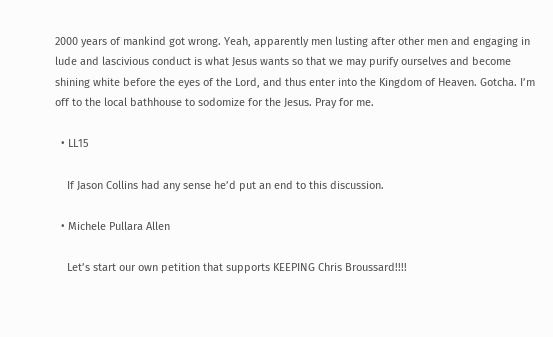2000 years of mankind got wrong. Yeah, apparently men lusting after other men and engaging in lude and lascivious conduct is what Jesus wants so that we may purify ourselves and become shining white before the eyes of the Lord, and thus enter into the Kingdom of Heaven. Gotcha. I’m off to the local bathhouse to sodomize for the Jesus. Pray for me.

  • LL15

    If Jason Collins had any sense he’d put an end to this discussion.

  • Michele Pullara Allen

    Let’s start our own petition that supports KEEPING Chris Broussard!!!!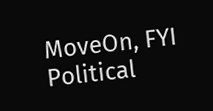MoveOn, FYI Political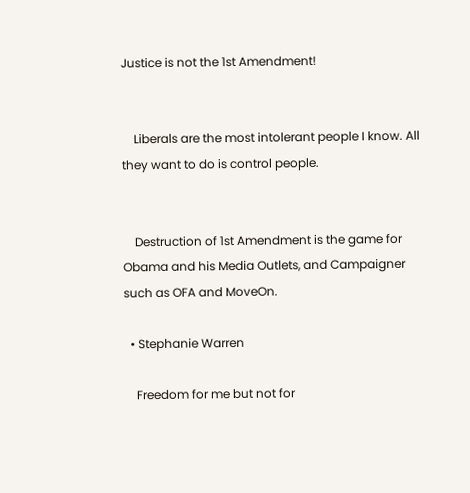Justice is not the 1st Amendment!


    Liberals are the most intolerant people I know. All they want to do is control people.


    Destruction of 1st Amendment is the game for Obama and his Media Outlets, and Campaigner such as OFA and MoveOn.

  • Stephanie Warren

    Freedom for me but not for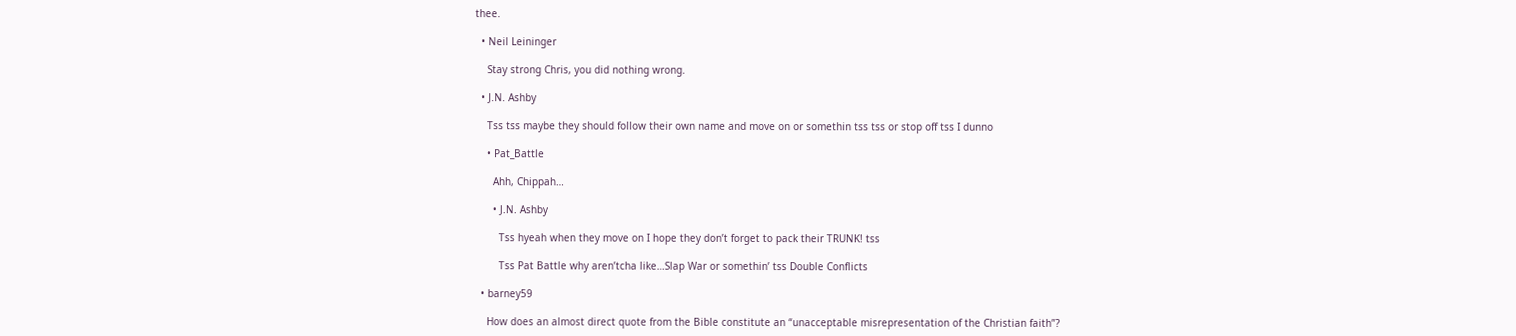thee.

  • Neil Leininger

    Stay strong Chris, you did nothing wrong.

  • J.N. Ashby

    Tss tss maybe they should follow their own name and move on or somethin tss tss or stop off tss I dunno

    • Pat_Battle

      Ahh, Chippah…

      • J.N. Ashby

        Tss hyeah when they move on I hope they don’t forget to pack their TRUNK! tss

        Tss Pat Battle why aren’tcha like…Slap War or somethin’ tss Double Conflicts

  • barney59

    How does an almost direct quote from the Bible constitute an “unacceptable misrepresentation of the Christian faith”?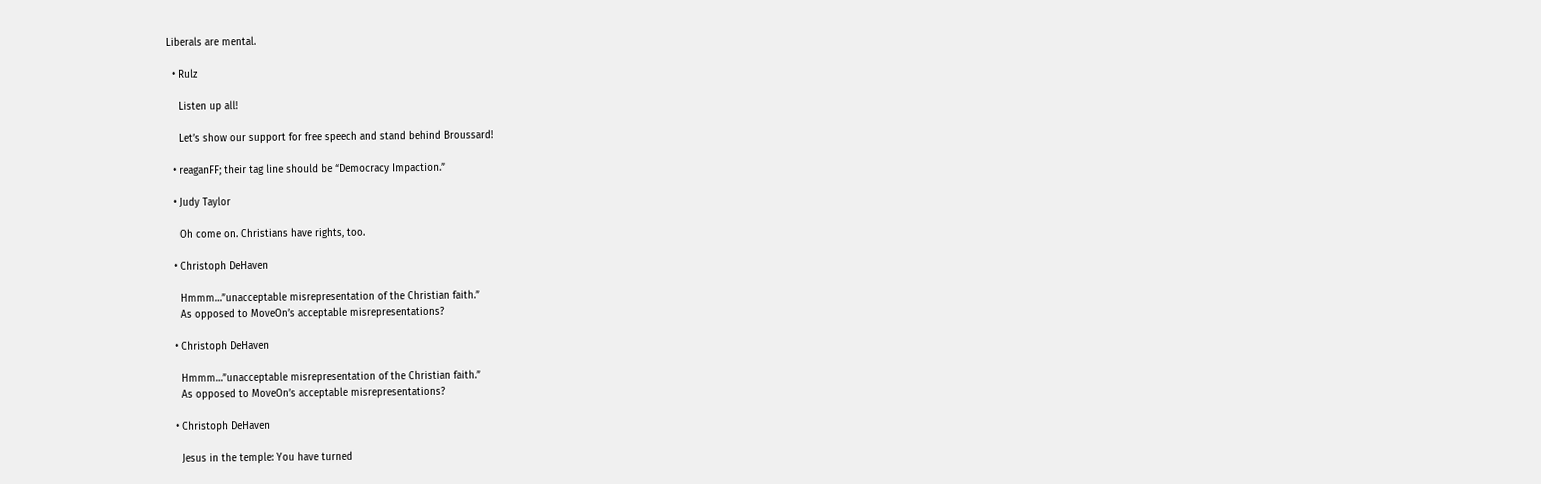Liberals are mental.

  • Rulz

    Listen up all!

    Let’s show our support for free speech and stand behind Broussard!

  • reaganFF; their tag line should be “Democracy Impaction.”

  • Judy Taylor

    Oh come on. Christians have rights, too.

  • Christoph DeHaven

    Hmmm…”unacceptable misrepresentation of the Christian faith.”
    As opposed to MoveOn’s acceptable misrepresentations?

  • Christoph DeHaven

    Hmmm…”unacceptable misrepresentation of the Christian faith.”
    As opposed to MoveOn’s acceptable misrepresentations?

  • Christoph DeHaven

    Jesus in the temple: You have turned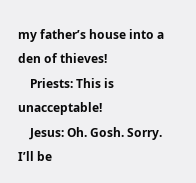my father’s house into a den of thieves!
    Priests: This is unacceptable!
    Jesus: Oh. Gosh. Sorry. I’ll be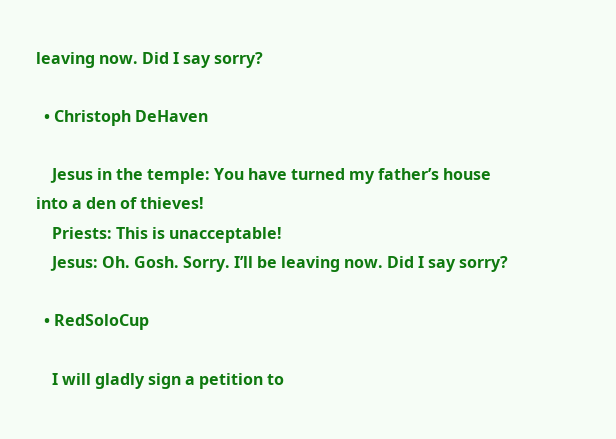leaving now. Did I say sorry?

  • Christoph DeHaven

    Jesus in the temple: You have turned my father’s house into a den of thieves!
    Priests: This is unacceptable!
    Jesus: Oh. Gosh. Sorry. I’ll be leaving now. Did I say sorry?

  • RedSoloCup

    I will gladly sign a petition to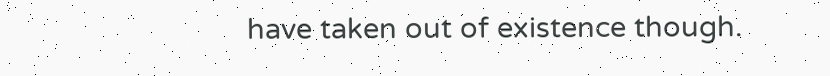have taken out of existence though.